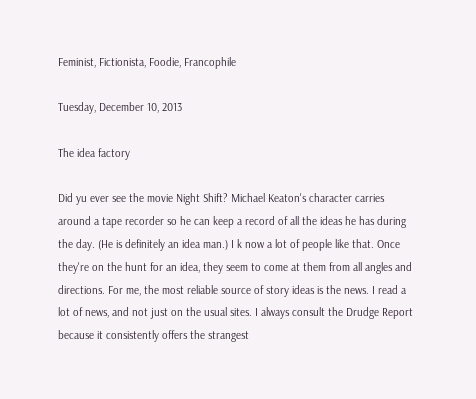Feminist, Fictionista, Foodie, Francophile

Tuesday, December 10, 2013

The idea factory

Did yu ever see the movie Night Shift? Michael Keaton's character carries around a tape recorder so he can keep a record of all the ideas he has during the day. (He is definitely an idea man.) I k now a lot of people like that. Once they're on the hunt for an idea, they seem to come at them from all angles and directions. For me, the most reliable source of story ideas is the news. I read a lot of news, and not just on the usual sites. I always consult the Drudge Report because it consistently offers the strangest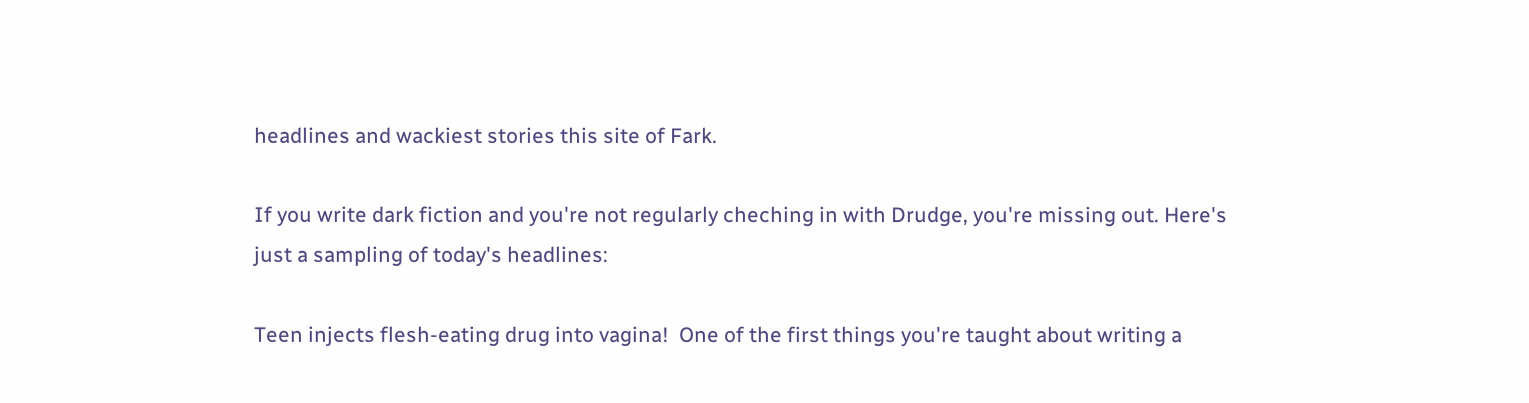headlines and wackiest stories this site of Fark.

If you write dark fiction and you're not regularly cheching in with Drudge, you're missing out. Here's just a sampling of today's headlines:

Teen injects flesh-eating drug into vagina!  One of the first things you're taught about writing a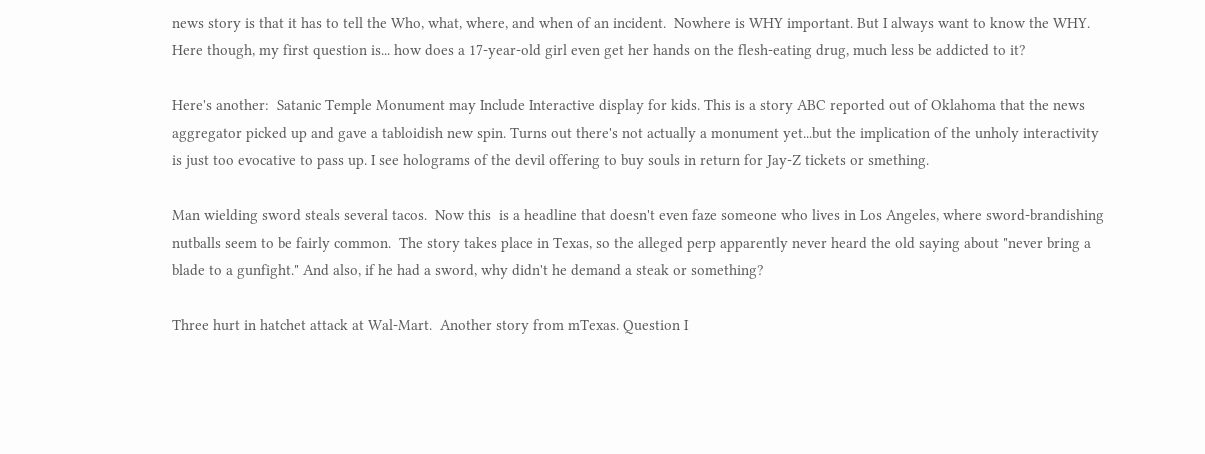news story is that it has to tell the Who, what, where, and when of an incident.  Nowhere is WHY important. But I always want to know the WHY. Here though, my first question is... how does a 17-year-old girl even get her hands on the flesh-eating drug, much less be addicted to it?

Here's another:  Satanic Temple Monument may Include Interactive display for kids. This is a story ABC reported out of Oklahoma that the news aggregator picked up and gave a tabloidish new spin. Turns out there's not actually a monument yet...but the implication of the unholy interactivity is just too evocative to pass up. I see holograms of the devil offering to buy souls in return for Jay-Z tickets or smething.

Man wielding sword steals several tacos.  Now this  is a headline that doesn't even faze someone who lives in Los Angeles, where sword-brandishing nutballs seem to be fairly common.  The story takes place in Texas, so the alleged perp apparently never heard the old saying about "never bring a blade to a gunfight." And also, if he had a sword, why didn't he demand a steak or something?

Three hurt in hatchet attack at Wal-Mart.  Another story from mTexas. Question I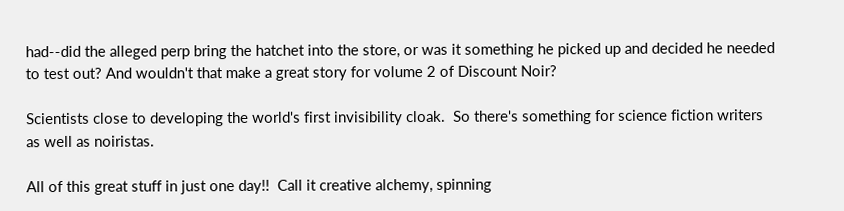had--did the alleged perp bring the hatchet into the store, or was it something he picked up and decided he needed to test out? And wouldn't that make a great story for volume 2 of Discount Noir?

Scientists close to developing the world's first invisibility cloak.  So there's something for science fiction writers as well as noiristas.

All of this great stuff in just one day!!  Call it creative alchemy, spinning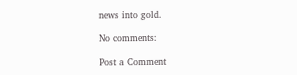news into gold.

No comments:

Post a Comment